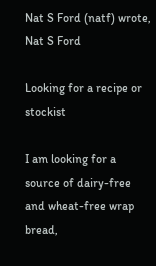Nat S Ford (natf) wrote,
Nat S Ford

Looking for a recipe or stockist

I am looking for a source of dairy-free and wheat-free wrap bread,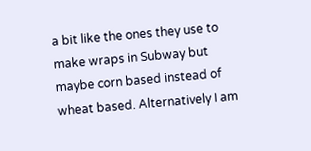a bit like the ones they use to make wraps in Subway but maybe corn based instead of wheat based. Alternatively I am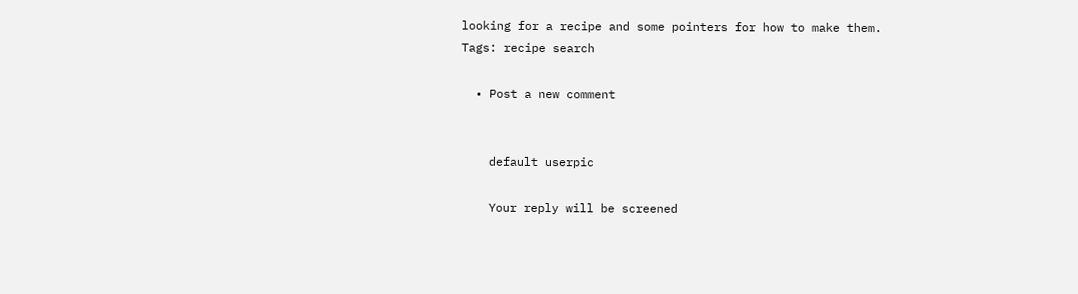looking for a recipe and some pointers for how to make them.
Tags: recipe search

  • Post a new comment


    default userpic

    Your reply will be screened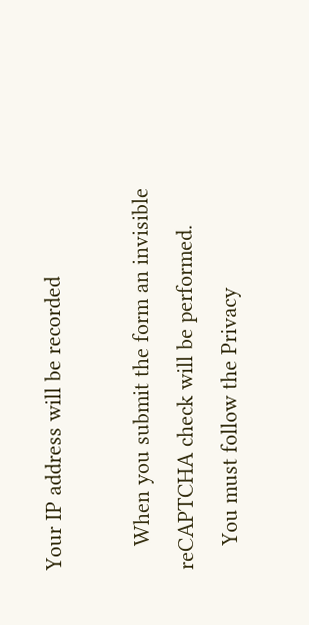Your IP address will be recorded

    When you submit the form an invisible reCAPTCHA check will be performed.
    You must follow the Privacy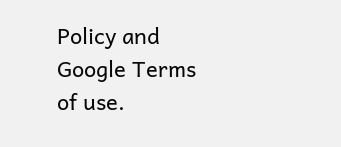Policy and Google Terms of use.